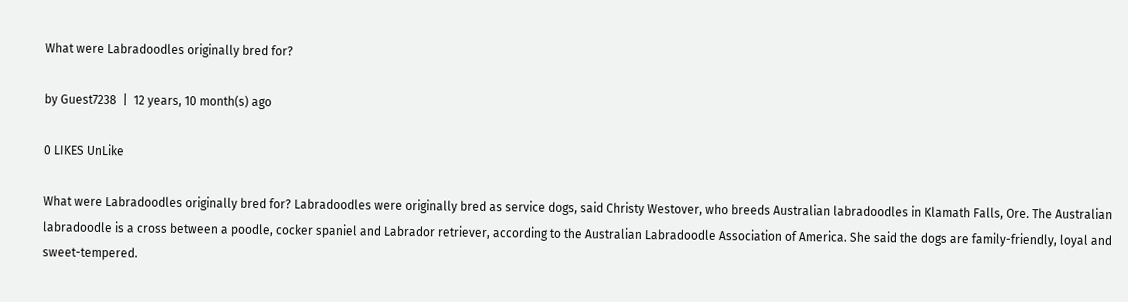What were Labradoodles originally bred for?

by Guest7238  |  12 years, 10 month(s) ago

0 LIKES UnLike

What were Labradoodles originally bred for? Labradoodles were originally bred as service dogs, said Christy Westover, who breeds Australian labradoodles in Klamath Falls, Ore. The Australian labradoodle is a cross between a poodle, cocker spaniel and Labrador retriever, according to the Australian Labradoodle Association of America. She said the dogs are family-friendly, loyal and sweet-tempered.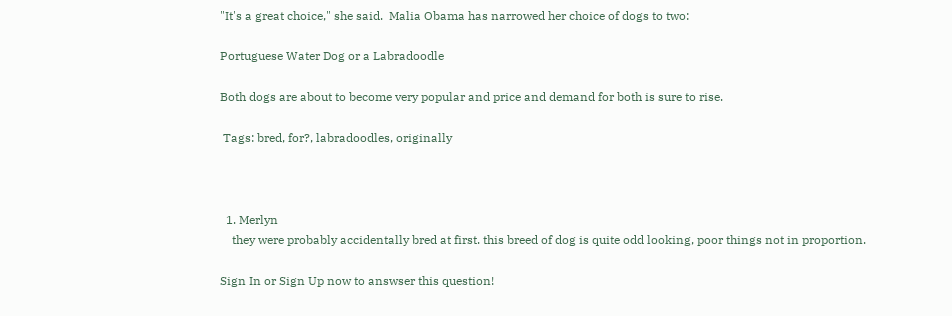"It's a great choice," she said.  Malia Obama has narrowed her choice of dogs to two:

Portuguese Water Dog or a Labradoodle

Both dogs are about to become very popular and price and demand for both is sure to rise.

 Tags: bred, for?, labradoodles, originally



  1. Merlyn
    they were probably accidentally bred at first. this breed of dog is quite odd looking, poor things not in proportion.

Sign In or Sign Up now to answser this question!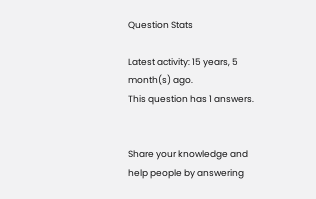Question Stats

Latest activity: 15 years, 5 month(s) ago.
This question has 1 answers.


Share your knowledge and help people by answering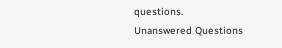questions.
Unanswered Questions